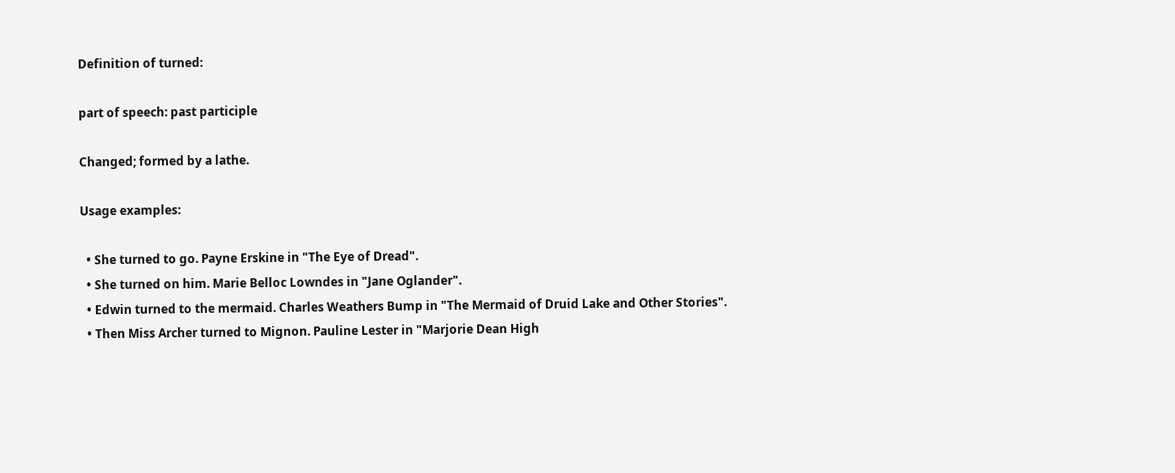Definition of turned:

part of speech: past participle

Changed; formed by a lathe.

Usage examples:

  • She turned to go. Payne Erskine in "The Eye of Dread".
  • She turned on him. Marie Belloc Lowndes in "Jane Oglander".
  • Edwin turned to the mermaid. Charles Weathers Bump in "The Mermaid of Druid Lake and Other Stories".
  • Then Miss Archer turned to Mignon. Pauline Lester in "Marjorie Dean High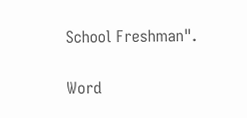School Freshman".

Word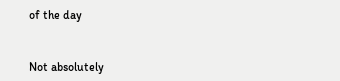of the day


Not absolutely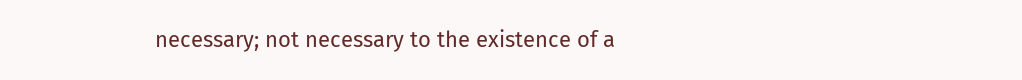necessary; not necessary to the existence of a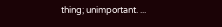thing; unimportant. ...